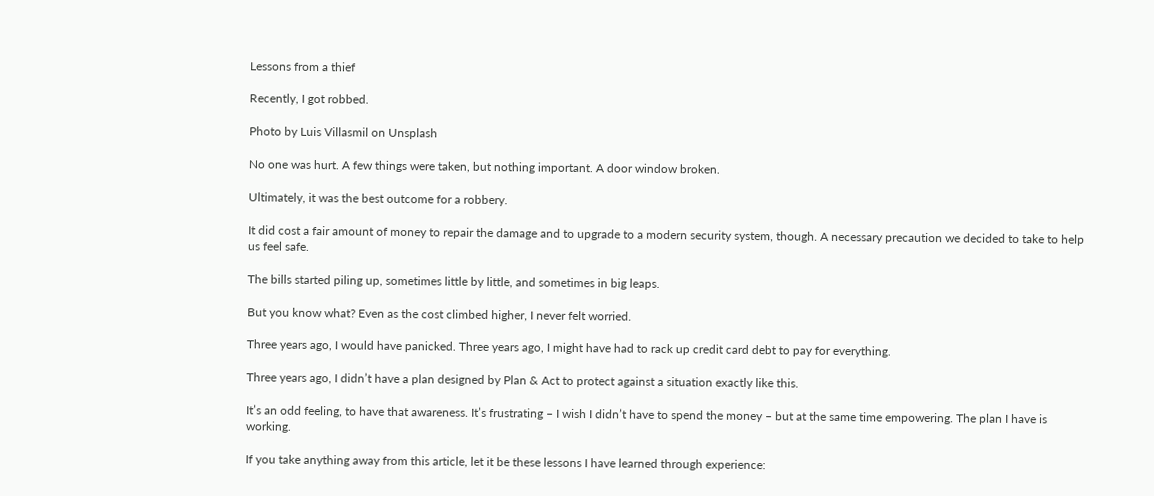Lessons from a thief

Recently, I got robbed.

Photo by Luis Villasmil on Unsplash

No one was hurt. A few things were taken, but nothing important. A door window broken.

Ultimately, it was the best outcome for a robbery.

It did cost a fair amount of money to repair the damage and to upgrade to a modern security system, though. A necessary precaution we decided to take to help us feel safe.

The bills started piling up, sometimes little by little, and sometimes in big leaps.

But you know what? Even as the cost climbed higher, I never felt worried.

Three years ago, I would have panicked. Three years ago, I might have had to rack up credit card debt to pay for everything.

Three years ago, I didn’t have a plan designed by Plan & Act to protect against a situation exactly like this.

It’s an odd feeling, to have that awareness. It’s frustrating – I wish I didn’t have to spend the money – but at the same time empowering. The plan I have is working.

If you take anything away from this article, let it be these lessons I have learned through experience: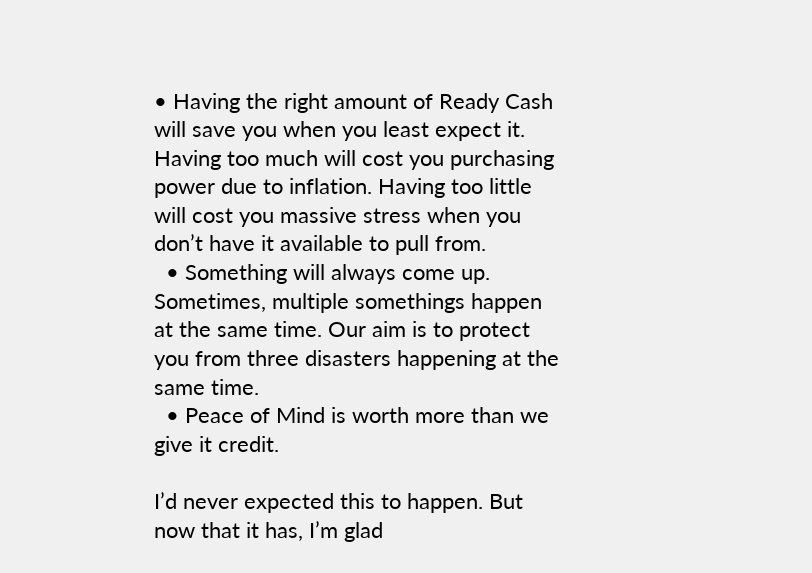• Having the right amount of Ready Cash will save you when you least expect it. Having too much will cost you purchasing power due to inflation. Having too little will cost you massive stress when you don’t have it available to pull from.
  • Something will always come up. Sometimes, multiple somethings happen at the same time. Our aim is to protect you from three disasters happening at the same time.
  • Peace of Mind is worth more than we give it credit.

I’d never expected this to happen. But now that it has, I’m glad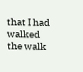that I had walked the walk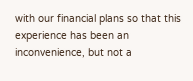with our financial plans so that this experience has been an inconvenience, but not a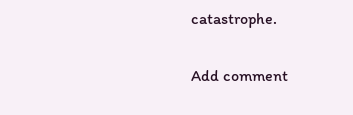catastrophe.

Add comment